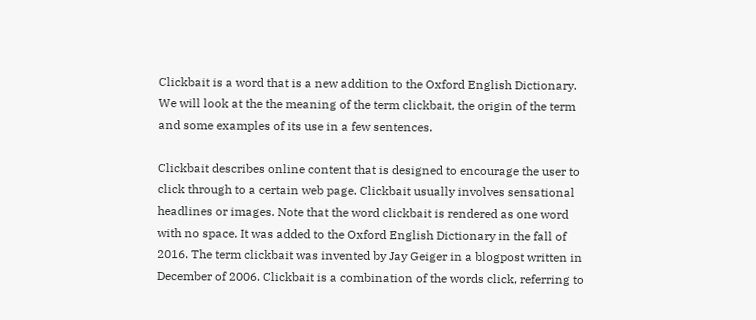Clickbait is a word that is a new addition to the Oxford English Dictionary. We will look at the the meaning of the term clickbait, the origin of the term and some examples of its use in a few sentences.

Clickbait describes online content that is designed to encourage the user to click through to a certain web page. Clickbait usually involves sensational headlines or images. Note that the word clickbait is rendered as one word with no space. It was added to the Oxford English Dictionary in the fall of 2016. The term clickbait was invented by Jay Geiger in a blogpost written in December of 2006. Clickbait is a combination of the words click, referring to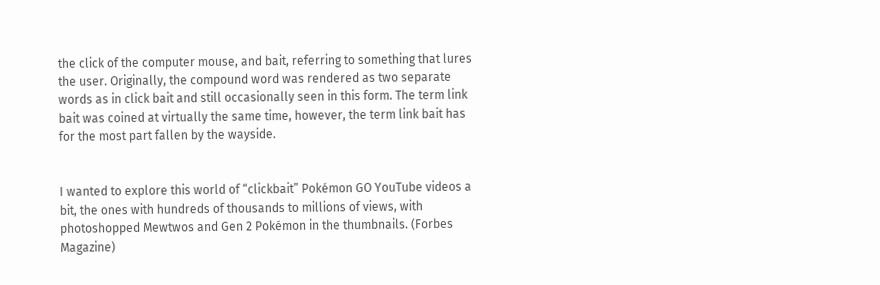the click of the computer mouse, and bait, referring to something that lures the user. Originally, the compound word was rendered as two separate words as in click bait and still occasionally seen in this form. The term link bait was coined at virtually the same time, however, the term link bait has for the most part fallen by the wayside.


I wanted to explore this world of “clickbait” Pokémon GO YouTube videos a bit, the ones with hundreds of thousands to millions of views, with photoshopped Mewtwos and Gen 2 Pokémon in the thumbnails. (Forbes Magazine)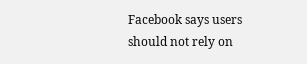Facebook says users should not rely on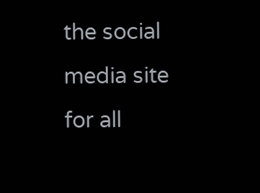the social media site for all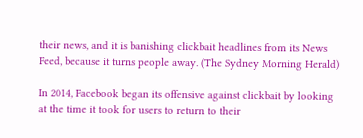their news, and it is banishing clickbait headlines from its News Feed, because it turns people away. (The Sydney Morning Herald)

In 2014, Facebook began its offensive against clickbait by looking at the time it took for users to return to their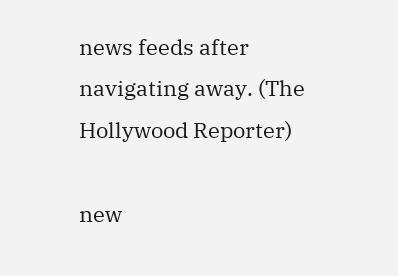news feeds after navigating away. (The Hollywood Reporter)

new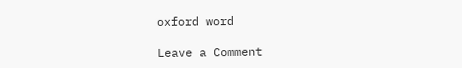oxford word

Leave a Comment